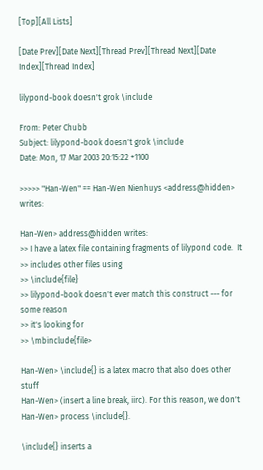[Top][All Lists]

[Date Prev][Date Next][Thread Prev][Thread Next][Date Index][Thread Index]

lilypond-book doesn't grok \include

From: Peter Chubb
Subject: lilypond-book doesn't grok \include
Date: Mon, 17 Mar 2003 20:15:22 +1100

>>>>> "Han-Wen" == Han-Wen Nienhuys <address@hidden> writes:

Han-Wen> address@hidden writes:
>> I have a latex file containing fragments of lilypond code.  It
>> includes other files using
>> \include{file}
>> lilypond-book doesn't ever match this construct --- for some reason
>> it's looking for
>> \mbinclude{file>

Han-Wen> \include{} is a latex macro that also does other stuff
Han-Wen> (insert a line break, iirc). For this reason, we don't
Han-Wen> process \include{}.

\include{} inserts a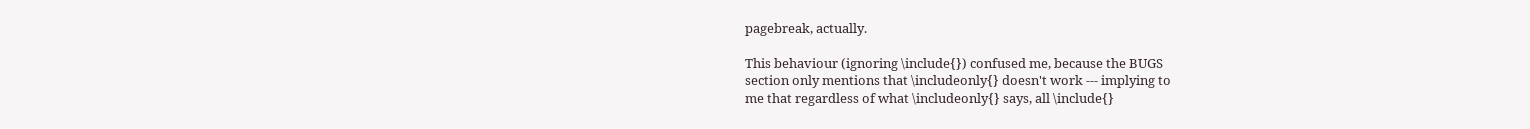pagebreak, actually.

This behaviour (ignoring \include{}) confused me, because the BUGS
section only mentions that \includeonly{} doesn't work --- implying to
me that regardless of what \includeonly{} says, all \include{}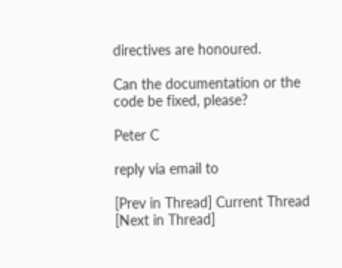directives are honoured.

Can the documentation or the code be fixed, please?

Peter C

reply via email to

[Prev in Thread] Current Thread [Next in Thread]